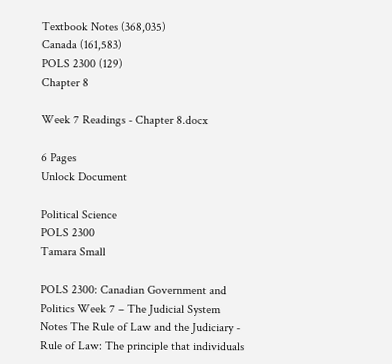Textbook Notes (368,035)
Canada (161,583)
POLS 2300 (129)
Chapter 8

Week 7 Readings - Chapter 8.docx

6 Pages
Unlock Document

Political Science
POLS 2300
Tamara Small

POLS 2300: Canadian Government and Politics Week 7 – The Judicial System Notes The Rule of Law and the Judiciary - Rule of Law: The principle that individuals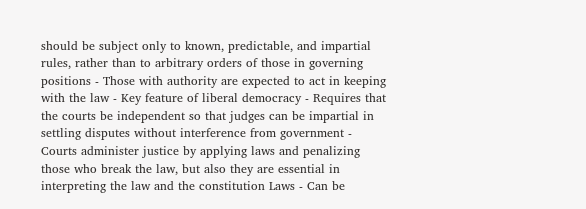should be subject only to known, predictable, and impartial rules, rather than to arbitrary orders of those in governing positions - Those with authority are expected to act in keeping with the law - Key feature of liberal democracy - Requires that the courts be independent so that judges can be impartial in settling disputes without interference from government - Courts administer justice by applying laws and penalizing those who break the law, but also they are essential in interpreting the law and the constitution Laws - Can be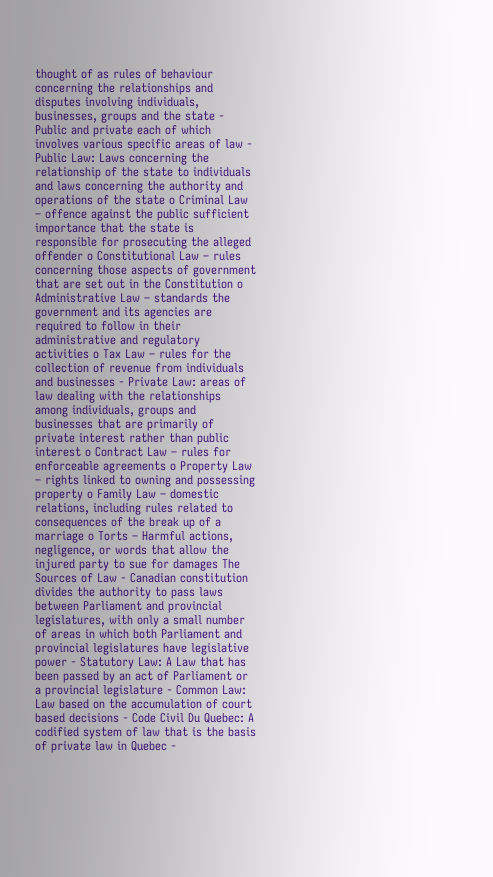thought of as rules of behaviour concerning the relationships and disputes involving individuals, businesses, groups and the state - Public and private each of which involves various specific areas of law - Public Law: Laws concerning the relationship of the state to individuals and laws concerning the authority and operations of the state o Criminal Law – offence against the public sufficient importance that the state is responsible for prosecuting the alleged offender o Constitutional Law – rules concerning those aspects of government that are set out in the Constitution o Administrative Law – standards the government and its agencies are required to follow in their administrative and regulatory activities o Tax Law – rules for the collection of revenue from individuals and businesses - Private Law: areas of law dealing with the relationships among individuals, groups and businesses that are primarily of private interest rather than public interest o Contract Law – rules for enforceable agreements o Property Law – rights linked to owning and possessing property o Family Law – domestic relations, including rules related to consequences of the break up of a marriage o Torts – Harmful actions, negligence, or words that allow the injured party to sue for damages The Sources of Law - Canadian constitution divides the authority to pass laws between Parliament and provincial legislatures, with only a small number of areas in which both Parliament and provincial legislatures have legislative power - Statutory Law: A Law that has been passed by an act of Parliament or a provincial legislature - Common Law: Law based on the accumulation of court based decisions - Code Civil Du Quebec: A codified system of law that is the basis of private law in Quebec -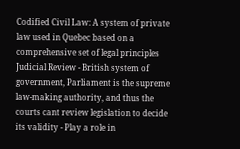Codified Civil Law: A system of private law used in Quebec based on a comprehensive set of legal principles Judicial Review - British system of government, Parliament is the supreme law-making authority, and thus the courts cant review legislation to decide its validity - Play a role in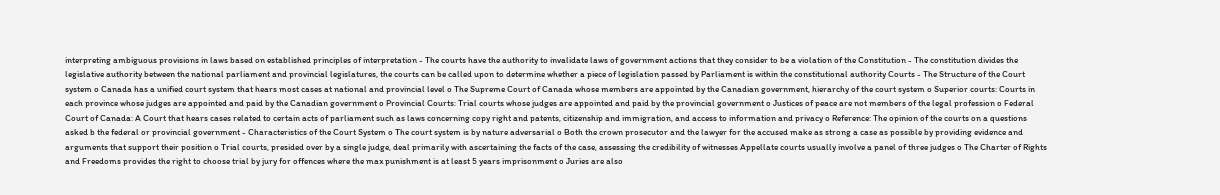interpreting ambiguous provisions in laws based on established principles of interpretation - The courts have the authority to invalidate laws of government actions that they consider to be a violation of the Constitution - The constitution divides the legislative authority between the national parliament and provincial legislatures, the courts can be called upon to determine whether a piece of legislation passed by Parliament is within the constitutional authority Courts - The Structure of the Court system o Canada has a unified court system that hears most cases at national and provincial level o The Supreme Court of Canada whose members are appointed by the Canadian government, hierarchy of the court system o Superior courts: Courts in each province whose judges are appointed and paid by the Canadian government o Provincial Courts: Trial courts whose judges are appointed and paid by the provincial government o Justices of peace are not members of the legal profession o Federal Court of Canada: A Court that hears cases related to certain acts of parliament such as laws concerning copy right and patents, citizenship and immigration, and access to information and privacy o Reference: The opinion of the courts on a questions asked b the federal or provincial government - Characteristics of the Court System o The court system is by nature adversarial o Both the crown prosecutor and the lawyer for the accused make as strong a case as possible by providing evidence and arguments that support their position o Trial courts, presided over by a single judge, deal primarily with ascertaining the facts of the case, assessing the credibility of witnesses Appellate courts usually involve a panel of three judges o The Charter of Rights and Freedoms provides the right to choose trial by jury for offences where the max punishment is at least 5 years imprisonment o Juries are also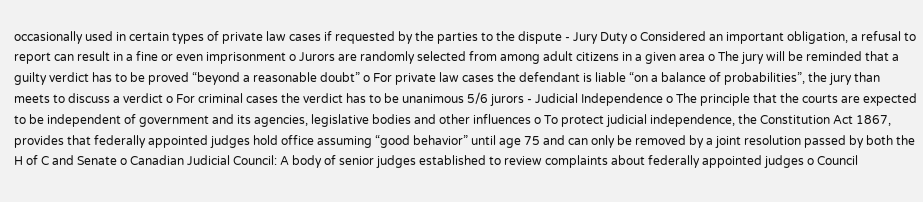occasionally used in certain types of private law cases if requested by the parties to the dispute - Jury Duty o Considered an important obligation, a refusal to report can result in a fine or even imprisonment o Jurors are randomly selected from among adult citizens in a given area o The jury will be reminded that a guilty verdict has to be proved “beyond a reasonable doubt” o For private law cases the defendant is liable “on a balance of probabilities”, the jury than meets to discuss a verdict o For criminal cases the verdict has to be unanimous 5/6 jurors - Judicial Independence o The principle that the courts are expected to be independent of government and its agencies, legislative bodies and other influences o To protect judicial independence, the Constitution Act 1867, provides that federally appointed judges hold office assuming “good behavior” until age 75 and can only be removed by a joint resolution passed by both the H of C and Senate o Canadian Judicial Council: A body of senior judges established to review complaints about federally appointed judges o Council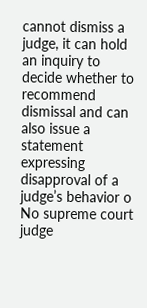cannot dismiss a judge, it can hold an inquiry to decide whether to recommend dismissal and can also issue a statement expressing disapproval of a judge’s behavior o No supreme court judge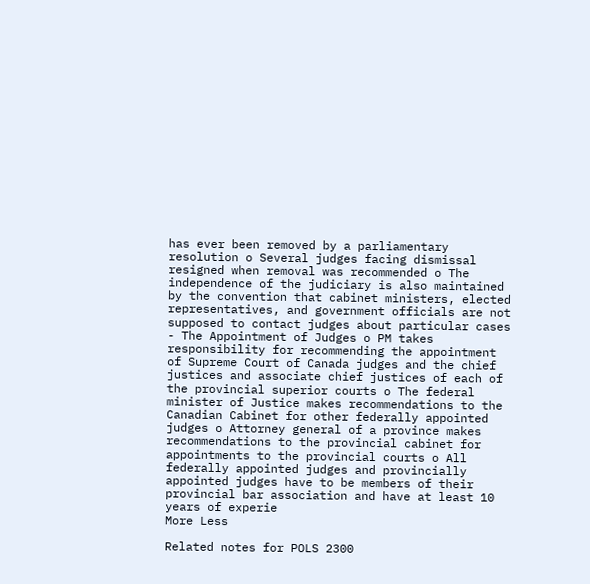has ever been removed by a parliamentary resolution o Several judges facing dismissal resigned when removal was recommended o The independence of the judiciary is also maintained by the convention that cabinet ministers, elected representatives, and government officials are not supposed to contact judges about particular cases - The Appointment of Judges o PM takes responsibility for recommending the appointment of Supreme Court of Canada judges and the chief justices and associate chief justices of each of the provincial superior courts o The federal minister of Justice makes recommendations to the Canadian Cabinet for other federally appointed judges o Attorney general of a province makes recommendations to the provincial cabinet for appointments to the provincial courts o All federally appointed judges and provincially appointed judges have to be members of their provincial bar association and have at least 10 years of experie
More Less

Related notes for POLS 2300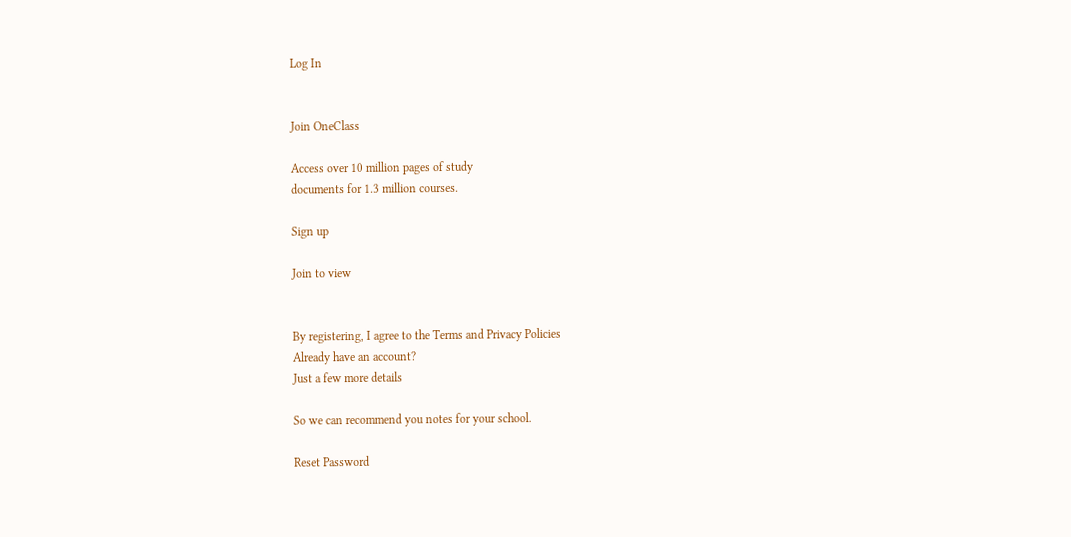Log In


Join OneClass

Access over 10 million pages of study
documents for 1.3 million courses.

Sign up

Join to view


By registering, I agree to the Terms and Privacy Policies
Already have an account?
Just a few more details

So we can recommend you notes for your school.

Reset Password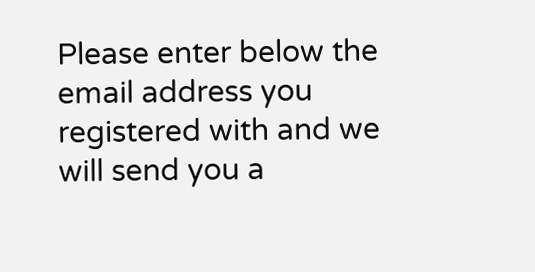Please enter below the email address you registered with and we will send you a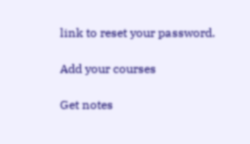link to reset your password.

Add your courses

Get notes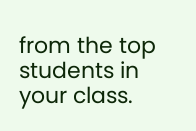from the top students in your class.